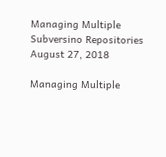Managing Multiple Subversino Repositories
August 27, 2018

Managing Multiple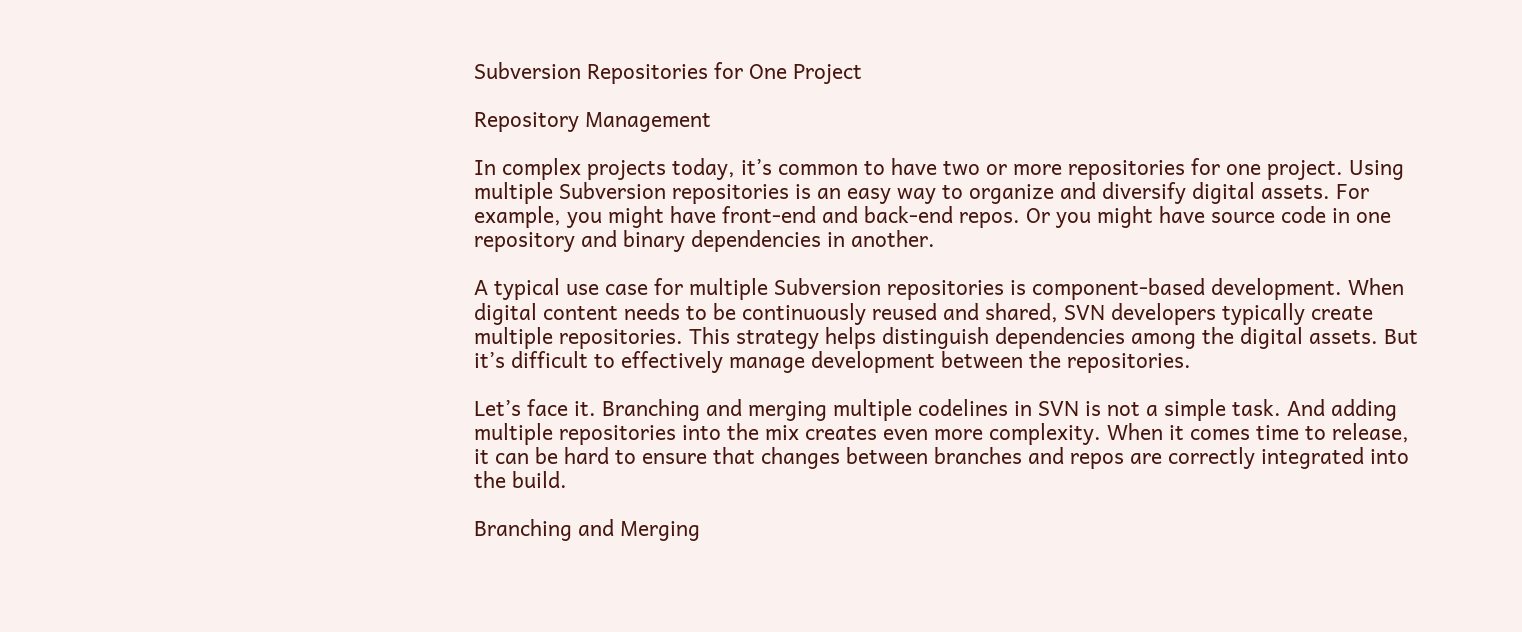Subversion Repositories for One Project

Repository Management

In complex projects today, it’s common to have two or more repositories for one project. Using multiple Subversion repositories is an easy way to organize and diversify digital assets. For example, you might have front-end and back-end repos. Or you might have source code in one repository and binary dependencies in another.

A typical use case for multiple Subversion repositories is component-based development. When digital content needs to be continuously reused and shared, SVN developers typically create multiple repositories. This strategy helps distinguish dependencies among the digital assets. But it’s difficult to effectively manage development between the repositories.

Let’s face it. Branching and merging multiple codelines in SVN is not a simple task. And adding multiple repositories into the mix creates even more complexity. When it comes time to release, it can be hard to ensure that changes between branches and repos are correctly integrated into the build.

Branching and Merging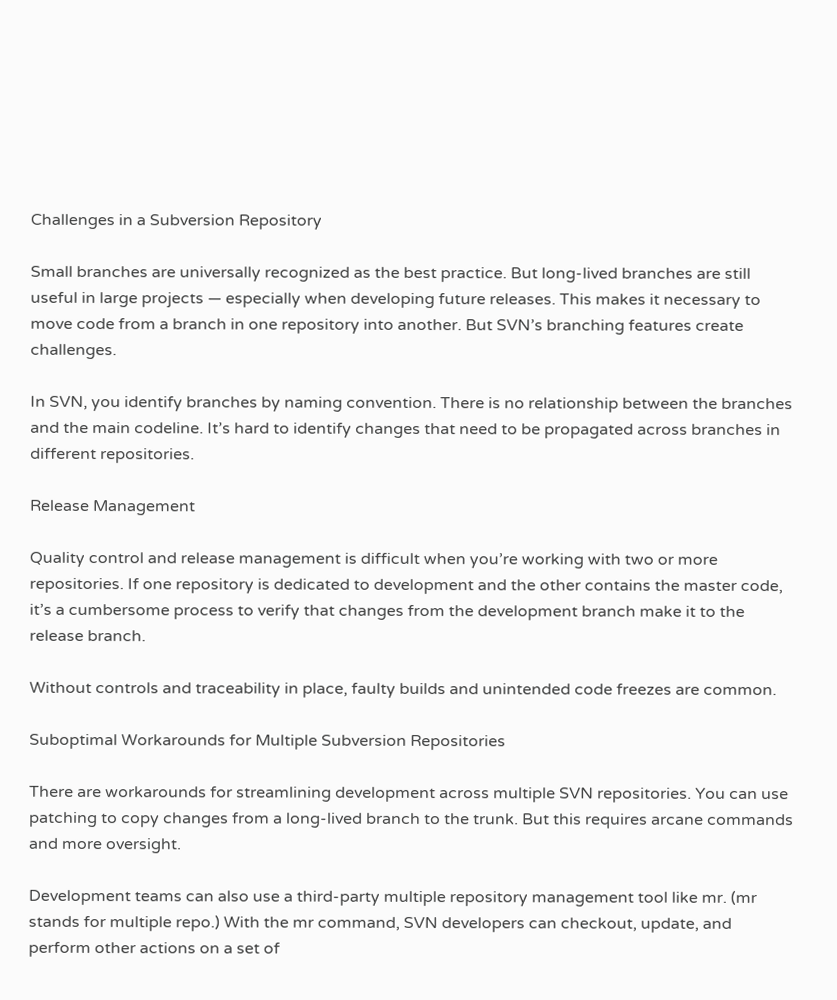Challenges in a Subversion Repository

Small branches are universally recognized as the best practice. But long-lived branches are still useful in large projects — especially when developing future releases. This makes it necessary to move code from a branch in one repository into another. But SVN’s branching features create challenges.

In SVN, you identify branches by naming convention. There is no relationship between the branches and the main codeline. It’s hard to identify changes that need to be propagated across branches in different repositories.

Release Management

Quality control and release management is difficult when you’re working with two or more repositories. If one repository is dedicated to development and the other contains the master code, it’s a cumbersome process to verify that changes from the development branch make it to the release branch.

Without controls and traceability in place, faulty builds and unintended code freezes are common.

Suboptimal Workarounds for Multiple Subversion Repositories

There are workarounds for streamlining development across multiple SVN repositories. You can use patching to copy changes from a long-lived branch to the trunk. But this requires arcane commands and more oversight.

Development teams can also use a third-party multiple repository management tool like mr. (mr stands for multiple repo.) With the mr command, SVN developers can checkout, update, and perform other actions on a set of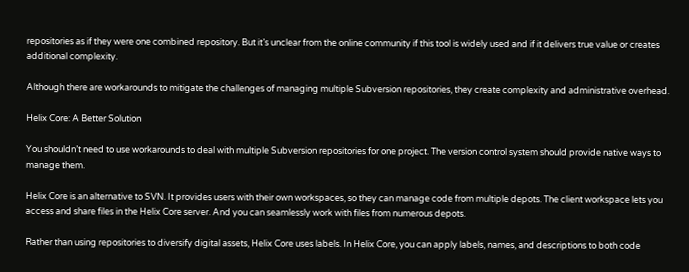repositories as if they were one combined repository. But it’s unclear from the online community if this tool is widely used and if it delivers true value or creates additional complexity.

Although there are workarounds to mitigate the challenges of managing multiple Subversion repositories, they create complexity and administrative overhead.

Helix Core: A Better Solution

You shouldn’t need to use workarounds to deal with multiple Subversion repositories for one project. The version control system should provide native ways to manage them.

Helix Core is an alternative to SVN. It provides users with their own workspaces, so they can manage code from multiple depots. The client workspace lets you access and share files in the Helix Core server. And you can seamlessly work with files from numerous depots.

Rather than using repositories to diversify digital assets, Helix Core uses labels. In Helix Core, you can apply labels, names, and descriptions to both code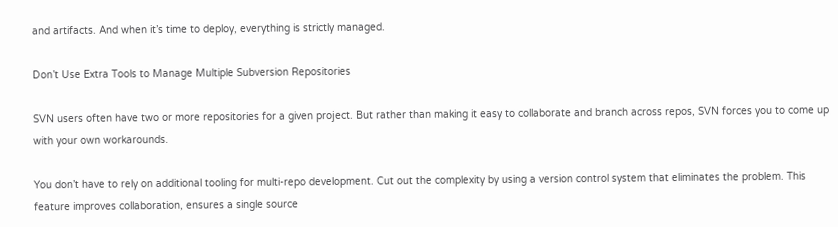and artifacts. And when it’s time to deploy, everything is strictly managed.

Don’t Use Extra Tools to Manage Multiple Subversion Repositories

SVN users often have two or more repositories for a given project. But rather than making it easy to collaborate and branch across repos, SVN forces you to come up with your own workarounds.

You don’t have to rely on additional tooling for multi-repo development. Cut out the complexity by using a version control system that eliminates the problem. This feature improves collaboration, ensures a single source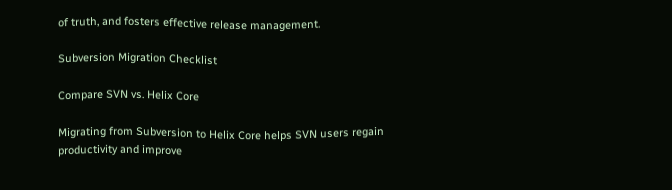of truth, and fosters effective release management.

Subversion Migration Checklist

Compare SVN vs. Helix Core

Migrating from Subversion to Helix Core helps SVN users regain productivity and improve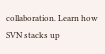collaboration. Learn how SVN stacks up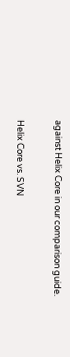against Helix Core in our comparison guide.

Helix Core vs. SVN